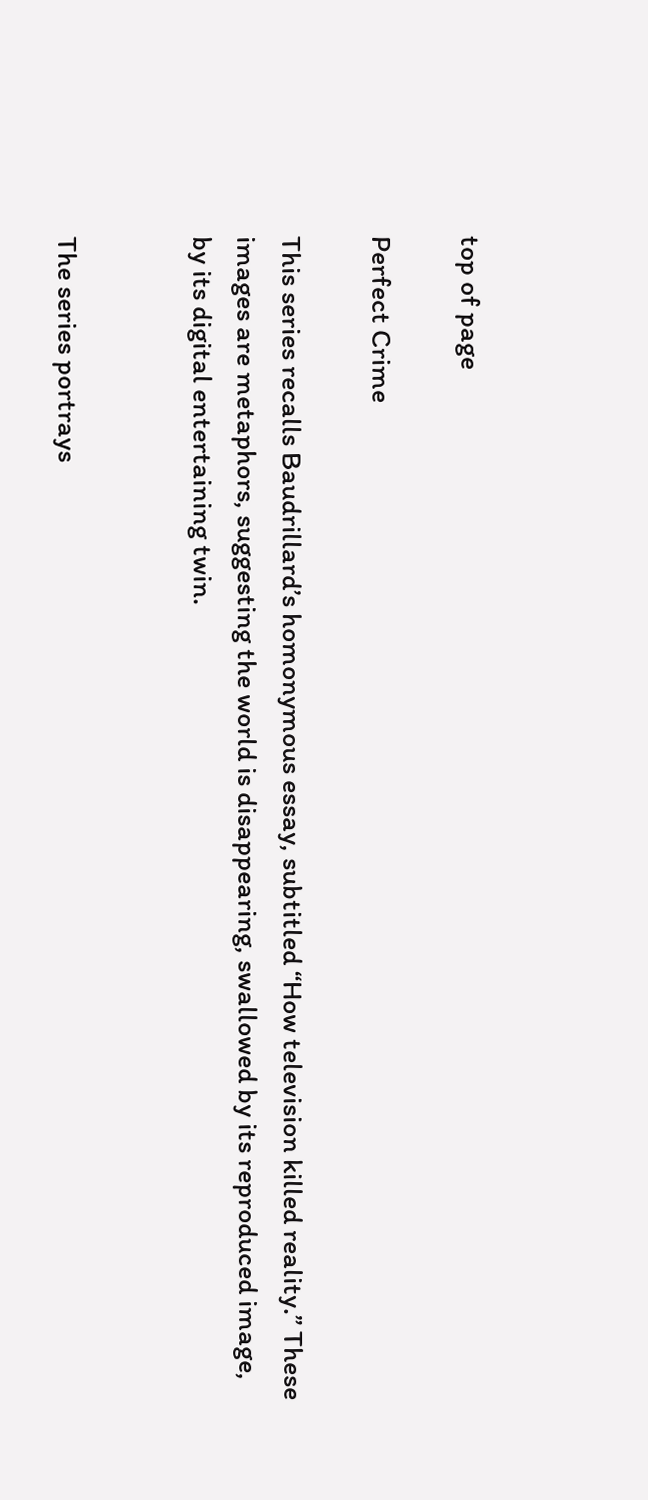top of page

Perfect Crime

This series recalls Baudrillard’s homonymous essay, subtitled “How television killed reality.” These images are metaphors, suggesting the world is disappearing, swallowed by its reproduced image, by its digital entertaining twin.


The series portrays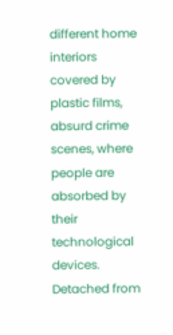different home interiors covered by plastic films, absurd crime scenes, where people are absorbed by their technological devices. Detached from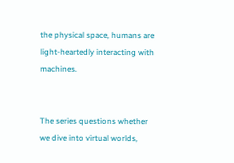the physical space, humans are light-heartedly interacting with machines.


The series questions whether we dive into virtual worlds,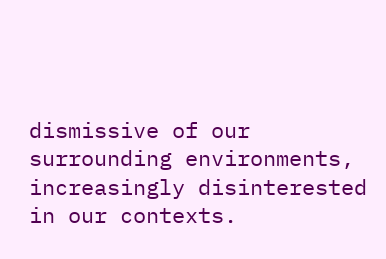dismissive of our surrounding environments, increasingly disinterested in our contexts.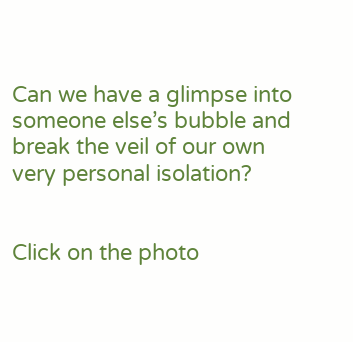Can we have a glimpse into someone else’s bubble and break the veil of our own very personal isolation?


Click on the photo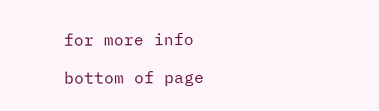for more info

bottom of page